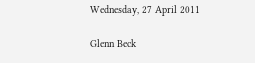Wednesday, 27 April 2011

Glenn Beck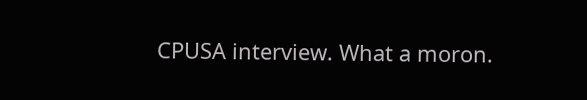CPUSA interview. What a moron.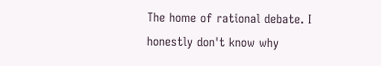The home of rational debate. I honestly don't know why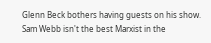Glenn Beck bothers having guests on his show. Sam Webb isn't the best Marxist in the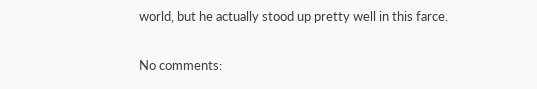world, but he actually stood up pretty well in this farce.

No comments: